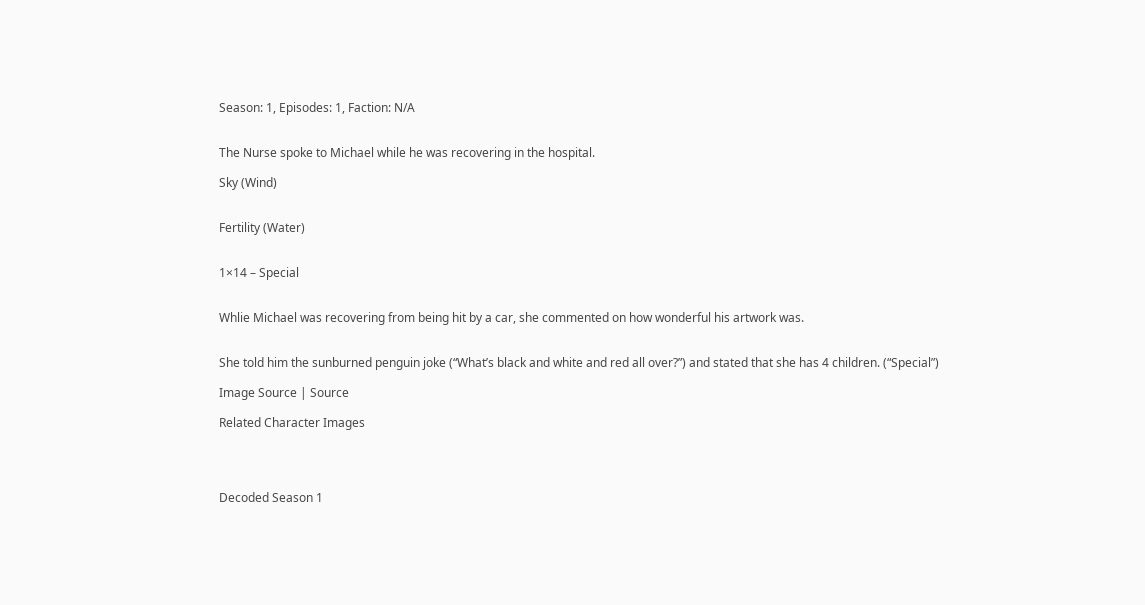Season: 1, Episodes: 1, Faction: N/A


The Nurse spoke to Michael while he was recovering in the hospital.

Sky (Wind)


Fertility (Water)


1×14 – Special


Whlie Michael was recovering from being hit by a car, she commented on how wonderful his artwork was.


She told him the sunburned penguin joke (“What’s black and white and red all over?”) and stated that she has 4 children. (“Special”)

Image Source | Source

Related Character Images




Decoded Season 1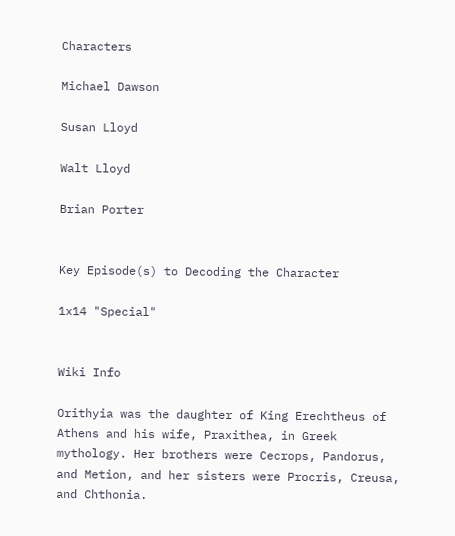Characters

Michael Dawson

Susan Lloyd

Walt Lloyd

Brian Porter


Key Episode(s) to Decoding the Character

1x14 "Special"


Wiki Info

Orithyia was the daughter of King Erechtheus of Athens and his wife, Praxithea, in Greek mythology. Her brothers were Cecrops, Pandorus, and Metion, and her sisters were Procris, Creusa, and Chthonia.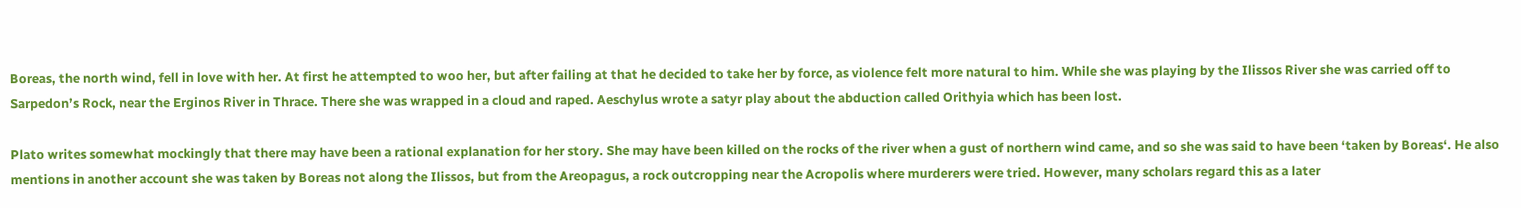Boreas, the north wind, fell in love with her. At first he attempted to woo her, but after failing at that he decided to take her by force, as violence felt more natural to him. While she was playing by the Ilissos River she was carried off to Sarpedon’s Rock, near the Erginos River in Thrace. There she was wrapped in a cloud and raped. Aeschylus wrote a satyr play about the abduction called Orithyia which has been lost.

Plato writes somewhat mockingly that there may have been a rational explanation for her story. She may have been killed on the rocks of the river when a gust of northern wind came, and so she was said to have been ‘taken by Boreas‘. He also mentions in another account she was taken by Boreas not along the Ilissos, but from the Areopagus, a rock outcropping near the Acropolis where murderers were tried. However, many scholars regard this as a later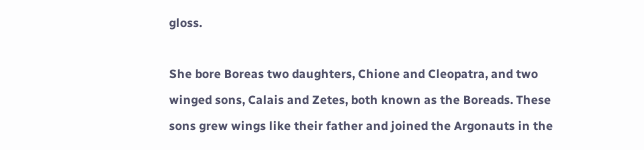gloss.

She bore Boreas two daughters, Chione and Cleopatra, and two winged sons, Calais and Zetes, both known as the Boreads. These sons grew wings like their father and joined the Argonauts in the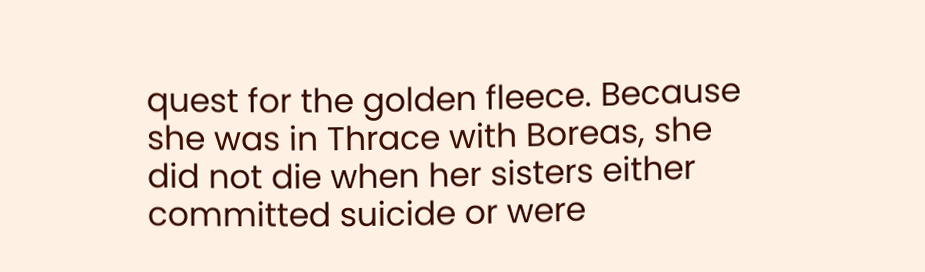quest for the golden fleece. Because she was in Thrace with Boreas, she did not die when her sisters either committed suicide or were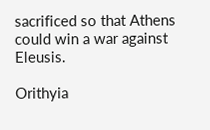sacrificed so that Athens could win a war against Eleusis.

Orithyia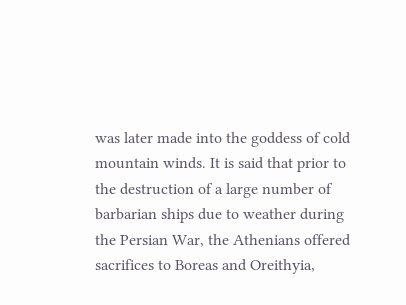was later made into the goddess of cold mountain winds. It is said that prior to the destruction of a large number of barbarian ships due to weather during the Persian War, the Athenians offered sacrifices to Boreas and Oreithyia,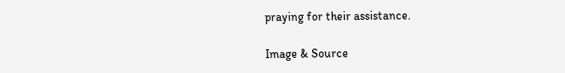praying for their assistance.

Image & Source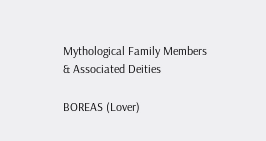Mythological Family Members & Associated Deities

BOREAS (Lover)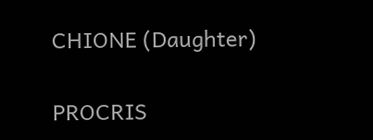CHIONE (Daughter)

PROCRIS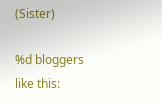(Sister)

%d bloggers like this: